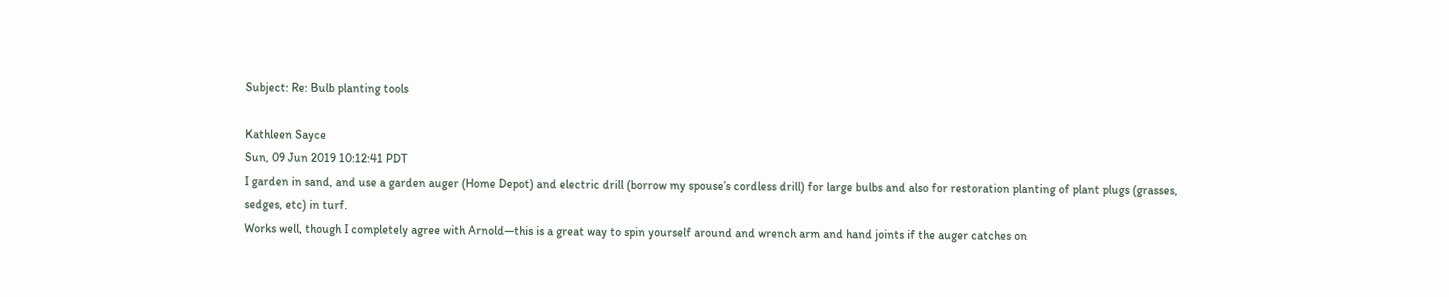Subject: Re: Bulb planting tools

Kathleen Sayce
Sun, 09 Jun 2019 10:12:41 PDT
I garden in sand, and use a garden auger (Home Depot) and electric drill (borrow my spouse’s cordless drill) for large bulbs and also for restoration planting of plant plugs (grasses, sedges, etc) in turf.
Works well, though I completely agree with Arnold—this is a great way to spin yourself around and wrench arm and hand joints if the auger catches on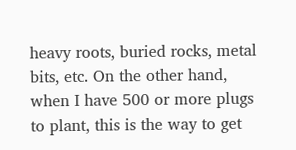heavy roots, buried rocks, metal bits, etc. On the other hand, when I have 500 or more plugs to plant, this is the way to get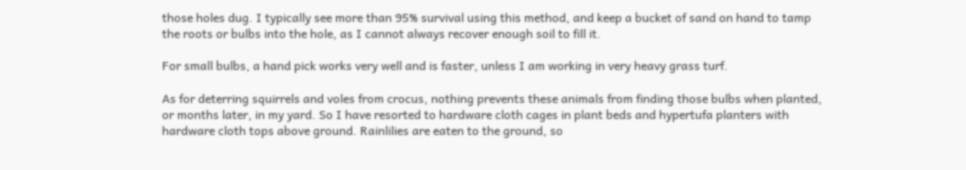those holes dug. I typically see more than 95% survival using this method, and keep a bucket of sand on hand to tamp the roots or bulbs into the hole, as I cannot always recover enough soil to fill it.

For small bulbs, a hand pick works very well and is faster, unless I am working in very heavy grass turf.

As for deterring squirrels and voles from crocus, nothing prevents these animals from finding those bulbs when planted, or months later, in my yard. So I have resorted to hardware cloth cages in plant beds and hypertufa planters with hardware cloth tops above ground. Rainlilies are eaten to the ground, so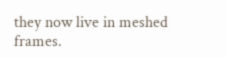they now live in meshed frames.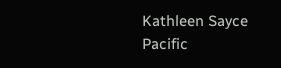Kathleen Sayce
Pacific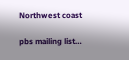Northwest coast

pbs mailing list…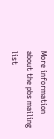More information about the pbs mailing list